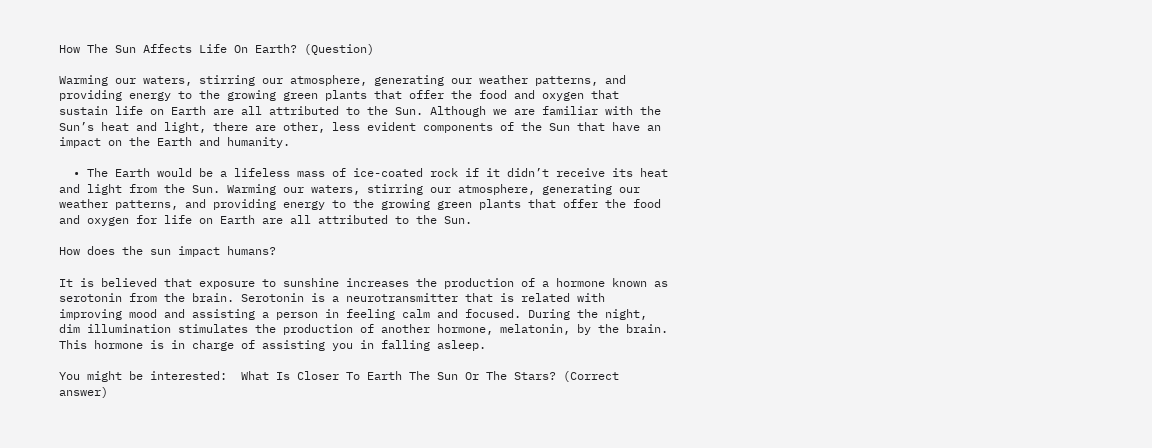How The Sun Affects Life On Earth? (Question)

Warming our waters, stirring our atmosphere, generating our weather patterns, and providing energy to the growing green plants that offer the food and oxygen that sustain life on Earth are all attributed to the Sun. Although we are familiar with the Sun’s heat and light, there are other, less evident components of the Sun that have an impact on the Earth and humanity.

  • The Earth would be a lifeless mass of ice-coated rock if it didn’t receive its heat and light from the Sun. Warming our waters, stirring our atmosphere, generating our weather patterns, and providing energy to the growing green plants that offer the food and oxygen for life on Earth are all attributed to the Sun.

How does the sun impact humans?

It is believed that exposure to sunshine increases the production of a hormone known as serotonin from the brain. Serotonin is a neurotransmitter that is related with improving mood and assisting a person in feeling calm and focused. During the night, dim illumination stimulates the production of another hormone, melatonin, by the brain. This hormone is in charge of assisting you in falling asleep.

You might be interested:  What Is Closer To Earth The Sun Or The Stars? (Correct answer)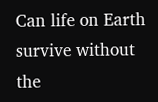Can life on Earth survive without the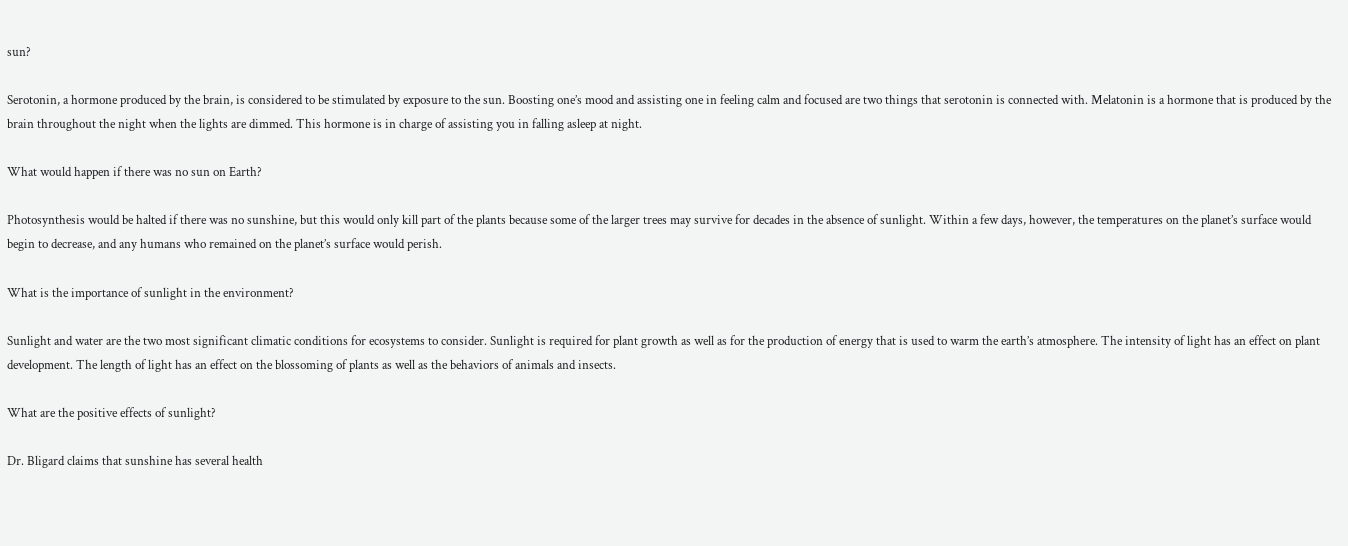sun?

Serotonin, a hormone produced by the brain, is considered to be stimulated by exposure to the sun. Boosting one’s mood and assisting one in feeling calm and focused are two things that serotonin is connected with. Melatonin is a hormone that is produced by the brain throughout the night when the lights are dimmed. This hormone is in charge of assisting you in falling asleep at night.

What would happen if there was no sun on Earth?

Photosynthesis would be halted if there was no sunshine, but this would only kill part of the plants because some of the larger trees may survive for decades in the absence of sunlight. Within a few days, however, the temperatures on the planet’s surface would begin to decrease, and any humans who remained on the planet’s surface would perish.

What is the importance of sunlight in the environment?

Sunlight and water are the two most significant climatic conditions for ecosystems to consider. Sunlight is required for plant growth as well as for the production of energy that is used to warm the earth’s atmosphere. The intensity of light has an effect on plant development. The length of light has an effect on the blossoming of plants as well as the behaviors of animals and insects.

What are the positive effects of sunlight?

Dr. Bligard claims that sunshine has several health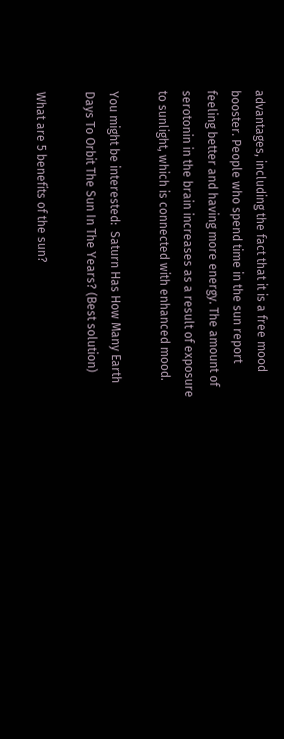advantages, including the fact that it is a free mood booster. People who spend time in the sun report feeling better and having more energy. The amount of serotonin in the brain increases as a result of exposure to sunlight, which is connected with enhanced mood.

You might be interested:  Saturn Has How Many Earth Days To Orbit The Sun In The Years? (Best solution)

What are 5 benefits of the sun?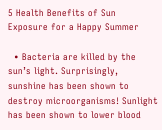5 Health Benefits of Sun Exposure for a Happy Summer

  • Bacteria are killed by the sun’s light. Surprisingly, sunshine has been shown to destroy microorganisms! Sunlight has been shown to lower blood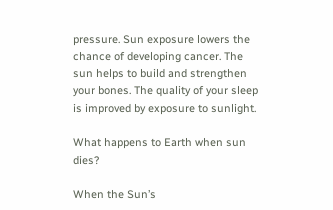pressure. Sun exposure lowers the chance of developing cancer. The sun helps to build and strengthen your bones. The quality of your sleep is improved by exposure to sunlight.

What happens to Earth when sun dies?

When the Sun’s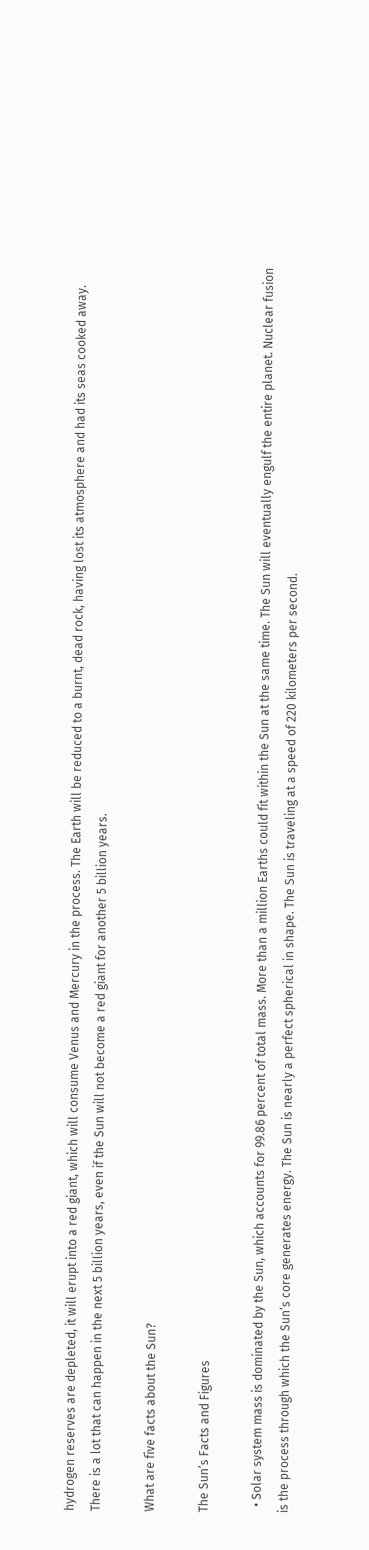hydrogen reserves are depleted, it will erupt into a red giant, which will consume Venus and Mercury in the process. The Earth will be reduced to a burnt, dead rock, having lost its atmosphere and had its seas cooked away. There is a lot that can happen in the next 5 billion years, even if the Sun will not become a red giant for another 5 billion years.

What are five facts about the Sun?

The Sun’s Facts and Figures

  • Solar system mass is dominated by the Sun, which accounts for 99.86 percent of total mass. More than a million Earths could fit within the Sun at the same time. The Sun will eventually engulf the entire planet. Nuclear fusion is the process through which the Sun’s core generates energy. The Sun is nearly a perfect spherical in shape. The Sun is traveling at a speed of 220 kilometers per second.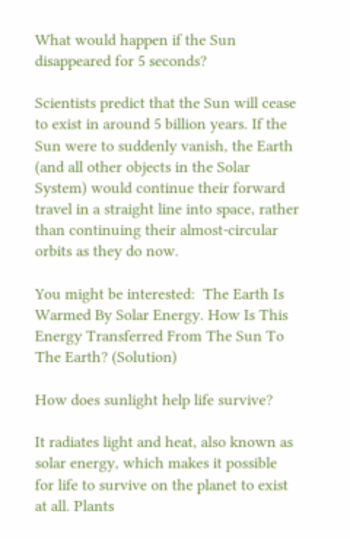What would happen if the Sun disappeared for 5 seconds?

Scientists predict that the Sun will cease to exist in around 5 billion years. If the Sun were to suddenly vanish, the Earth (and all other objects in the Solar System) would continue their forward travel in a straight line into space, rather than continuing their almost-circular orbits as they do now.

You might be interested:  The Earth Is Warmed By Solar Energy. How Is This Energy Transferred From The Sun To The Earth? (Solution)

How does sunlight help life survive?

It radiates light and heat, also known as solar energy, which makes it possible for life to survive on the planet to exist at all. Plants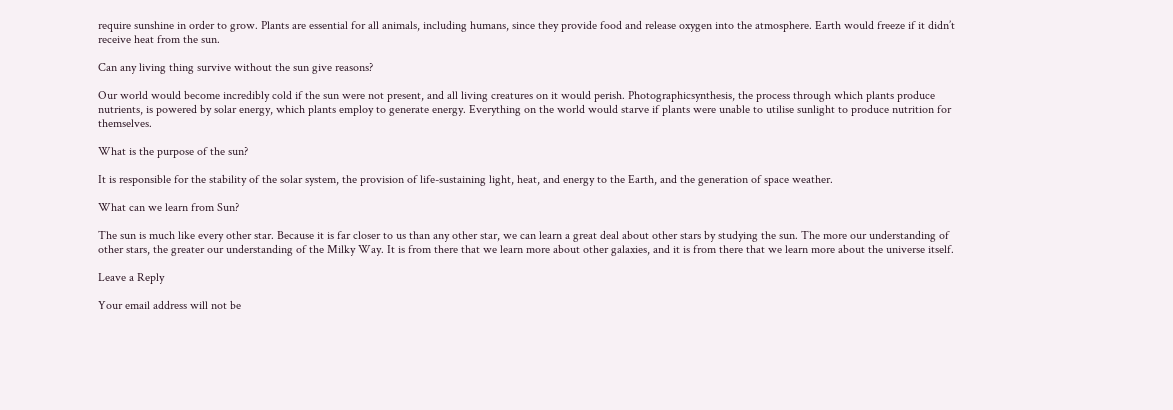require sunshine in order to grow. Plants are essential for all animals, including humans, since they provide food and release oxygen into the atmosphere. Earth would freeze if it didn’t receive heat from the sun.

Can any living thing survive without the sun give reasons?

Our world would become incredibly cold if the sun were not present, and all living creatures on it would perish. Photographicsynthesis, the process through which plants produce nutrients, is powered by solar energy, which plants employ to generate energy. Everything on the world would starve if plants were unable to utilise sunlight to produce nutrition for themselves.

What is the purpose of the sun?

It is responsible for the stability of the solar system, the provision of life-sustaining light, heat, and energy to the Earth, and the generation of space weather.

What can we learn from Sun?

The sun is much like every other star. Because it is far closer to us than any other star, we can learn a great deal about other stars by studying the sun. The more our understanding of other stars, the greater our understanding of the Milky Way. It is from there that we learn more about other galaxies, and it is from there that we learn more about the universe itself.

Leave a Reply

Your email address will not be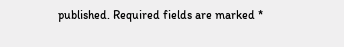published. Required fields are marked *